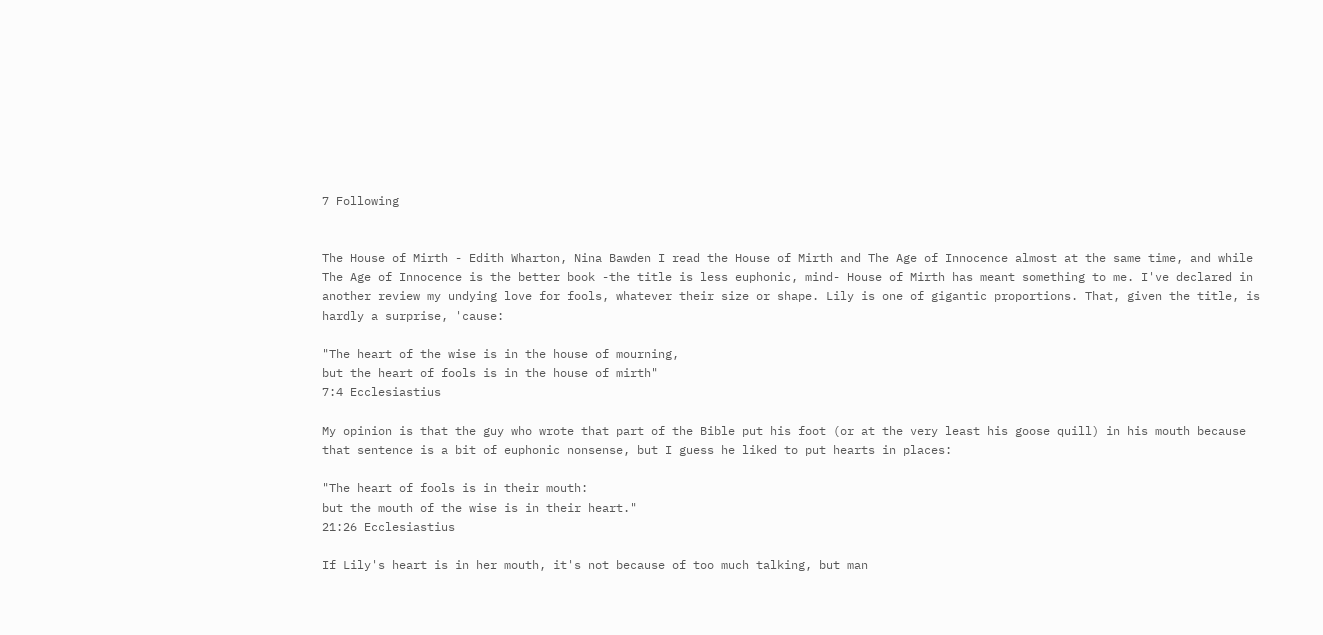7 Following


The House of Mirth - Edith Wharton, Nina Bawden I read the House of Mirth and The Age of Innocence almost at the same time, and while The Age of Innocence is the better book -the title is less euphonic, mind- House of Mirth has meant something to me. I've declared in another review my undying love for fools, whatever their size or shape. Lily is one of gigantic proportions. That, given the title, is hardly a surprise, 'cause:

"The heart of the wise is in the house of mourning,
but the heart of fools is in the house of mirth"
7:4 Ecclesiastius

My opinion is that the guy who wrote that part of the Bible put his foot (or at the very least his goose quill) in his mouth because that sentence is a bit of euphonic nonsense, but I guess he liked to put hearts in places:

"The heart of fools is in their mouth:
but the mouth of the wise is in their heart."
21:26 Ecclesiastius

If Lily's heart is in her mouth, it's not because of too much talking, but man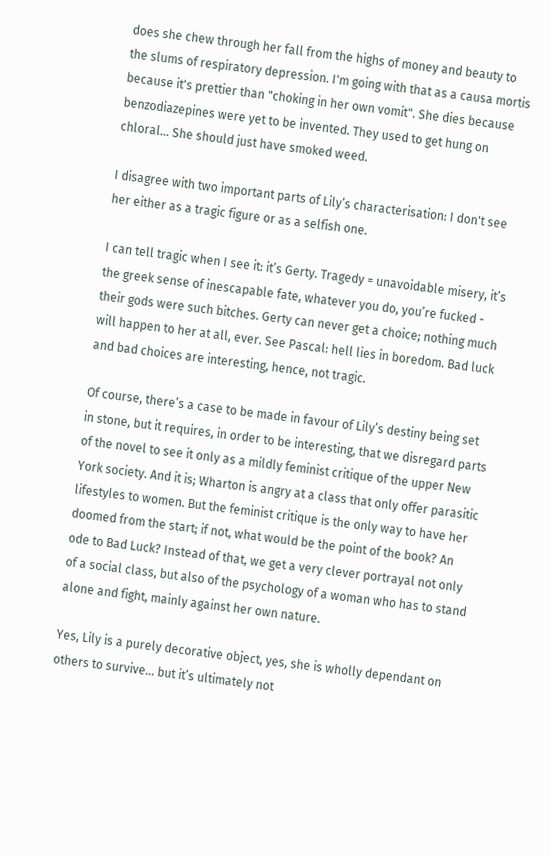does she chew through her fall from the highs of money and beauty to the slums of respiratory depression. I'm going with that as a causa mortis because it's prettier than "choking in her own vomit". She dies because benzodiazepines were yet to be invented. They used to get hung on chloral... She should just have smoked weed.

I disagree with two important parts of Lily’s characterisation: I don't see her either as a tragic figure or as a selfish one.

I can tell tragic when I see it: it’s Gerty. Tragedy = unavoidable misery, it’s the greek sense of inescapable fate, whatever you do, you’re fucked - their gods were such bitches. Gerty can never get a choice; nothing much will happen to her at all, ever. See Pascal: hell lies in boredom. Bad luck and bad choices are interesting, hence, not tragic.

Of course, there’s a case to be made in favour of Lily’s destiny being set in stone, but it requires, in order to be interesting, that we disregard parts of the novel to see it only as a mildly feminist critique of the upper New York society. And it is; Wharton is angry at a class that only offer parasitic lifestyles to women. But the feminist critique is the only way to have her doomed from the start; if not, what would be the point of the book? An ode to Bad Luck? Instead of that, we get a very clever portrayal not only of a social class, but also of the psychology of a woman who has to stand alone and fight, mainly against her own nature.

Yes, Lily is a purely decorative object, yes, she is wholly dependant on others to survive... but it’s ultimately not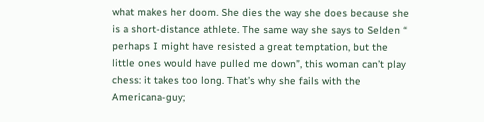what makes her doom. She dies the way she does because she is a short-distance athlete. The same way she says to Selden “ perhaps I might have resisted a great temptation, but the little ones would have pulled me down”, this woman can’t play chess: it takes too long. That’s why she fails with the Americana-guy;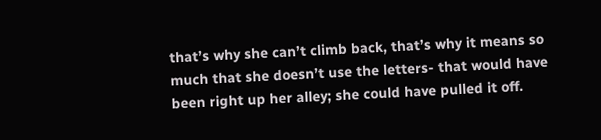that’s why she can’t climb back, that’s why it means so much that she doesn’t use the letters- that would have been right up her alley; she could have pulled it off.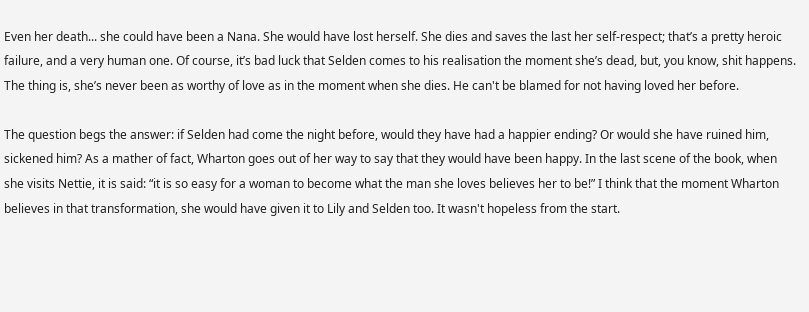Even her death... she could have been a Nana. She would have lost herself. She dies and saves the last her self-respect; that’s a pretty heroic failure, and a very human one. Of course, it’s bad luck that Selden comes to his realisation the moment she’s dead, but, you know, shit happens. The thing is, she’s never been as worthy of love as in the moment when she dies. He can't be blamed for not having loved her before.

The question begs the answer: if Selden had come the night before, would they have had a happier ending? Or would she have ruined him, sickened him? As a mather of fact, Wharton goes out of her way to say that they would have been happy. In the last scene of the book, when she visits Nettie, it is said: “it is so easy for a woman to become what the man she loves believes her to be!” I think that the moment Wharton believes in that transformation, she would have given it to Lily and Selden too. It wasn't hopeless from the start.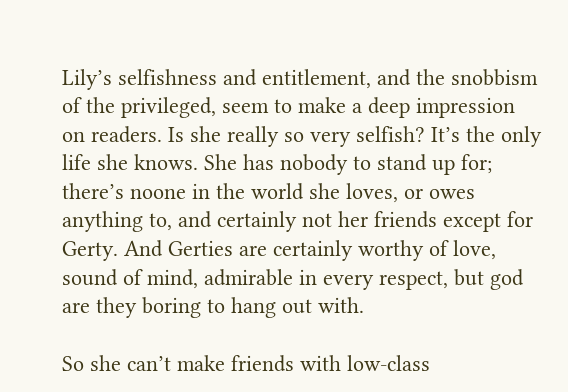Lily’s selfishness and entitlement, and the snobbism of the privileged, seem to make a deep impression on readers. Is she really so very selfish? It’s the only life she knows. She has nobody to stand up for; there’s noone in the world she loves, or owes anything to, and certainly not her friends except for Gerty. And Gerties are certainly worthy of love, sound of mind, admirable in every respect, but god are they boring to hang out with.

So she can’t make friends with low-class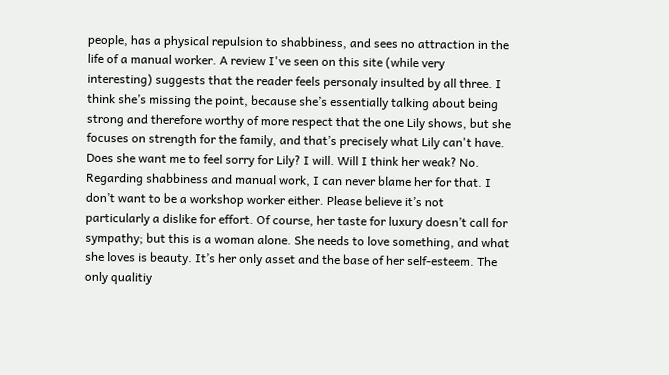people, has a physical repulsion to shabbiness, and sees no attraction in the life of a manual worker. A review I've seen on this site (while very interesting) suggests that the reader feels personaly insulted by all three. I think she’s missing the point, because she’s essentially talking about being strong and therefore worthy of more respect that the one Lily shows, but she focuses on strength for the family, and that’s precisely what Lily can't have. Does she want me to feel sorry for Lily? I will. Will I think her weak? No.
Regarding shabbiness and manual work, I can never blame her for that. I don’t want to be a workshop worker either. Please believe it’s not particularly a dislike for effort. Of course, her taste for luxury doesn’t call for sympathy; but this is a woman alone. She needs to love something, and what she loves is beauty. It’s her only asset and the base of her self-esteem. The only qualitiy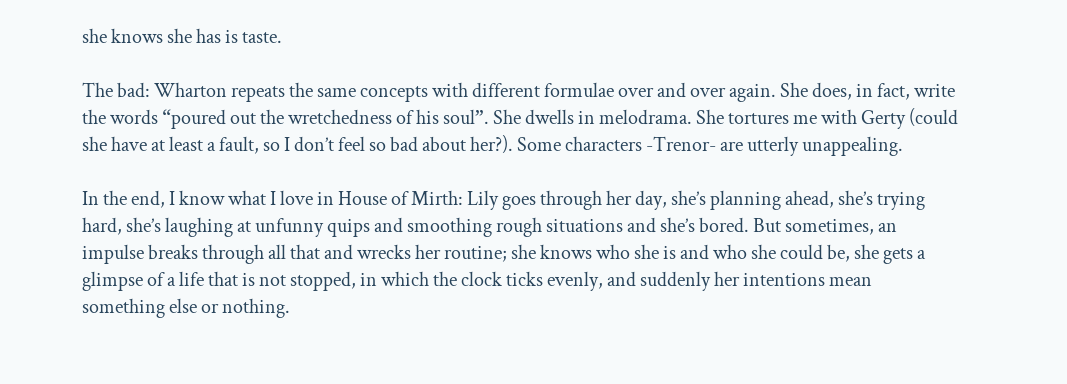she knows she has is taste.

The bad: Wharton repeats the same concepts with different formulae over and over again. She does, in fact, write the words “poured out the wretchedness of his soul”. She dwells in melodrama. She tortures me with Gerty (could she have at least a fault, so I don’t feel so bad about her?). Some characters -Trenor- are utterly unappealing.

In the end, I know what I love in House of Mirth: Lily goes through her day, she’s planning ahead, she’s trying hard, she’s laughing at unfunny quips and smoothing rough situations and she’s bored. But sometimes, an impulse breaks through all that and wrecks her routine; she knows who she is and who she could be, she gets a glimpse of a life that is not stopped, in which the clock ticks evenly, and suddenly her intentions mean something else or nothing.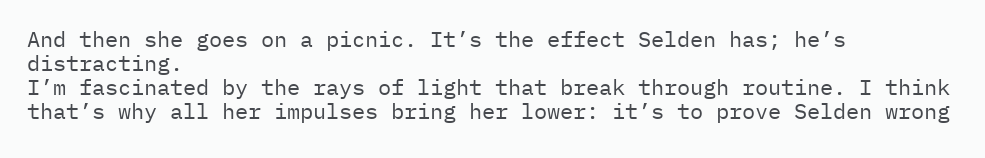And then she goes on a picnic. It’s the effect Selden has; he’s distracting.
I’m fascinated by the rays of light that break through routine. I think that’s why all her impulses bring her lower: it’s to prove Selden wrong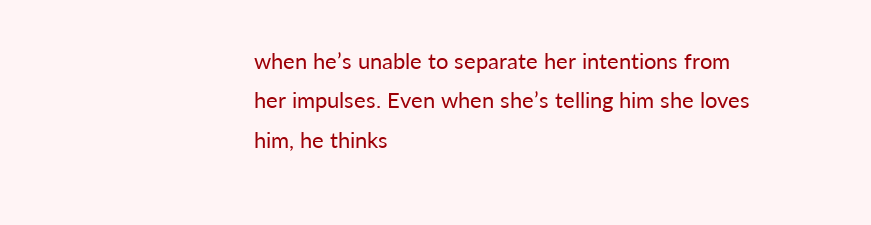when he’s unable to separate her intentions from her impulses. Even when she’s telling him she loves him, he thinks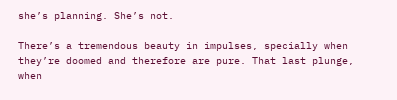she’s planning. She’s not.

There’s a tremendous beauty in impulses, specially when they’re doomed and therefore are pure. That last plunge, when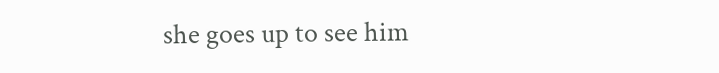she goes up to see him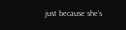just because she’s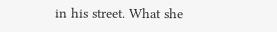in his street. What she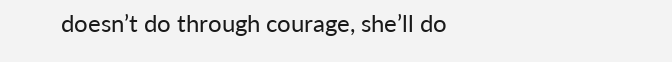doesn’t do through courage, she’ll do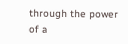through the power of a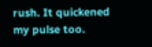rush. It quickened my pulse too.